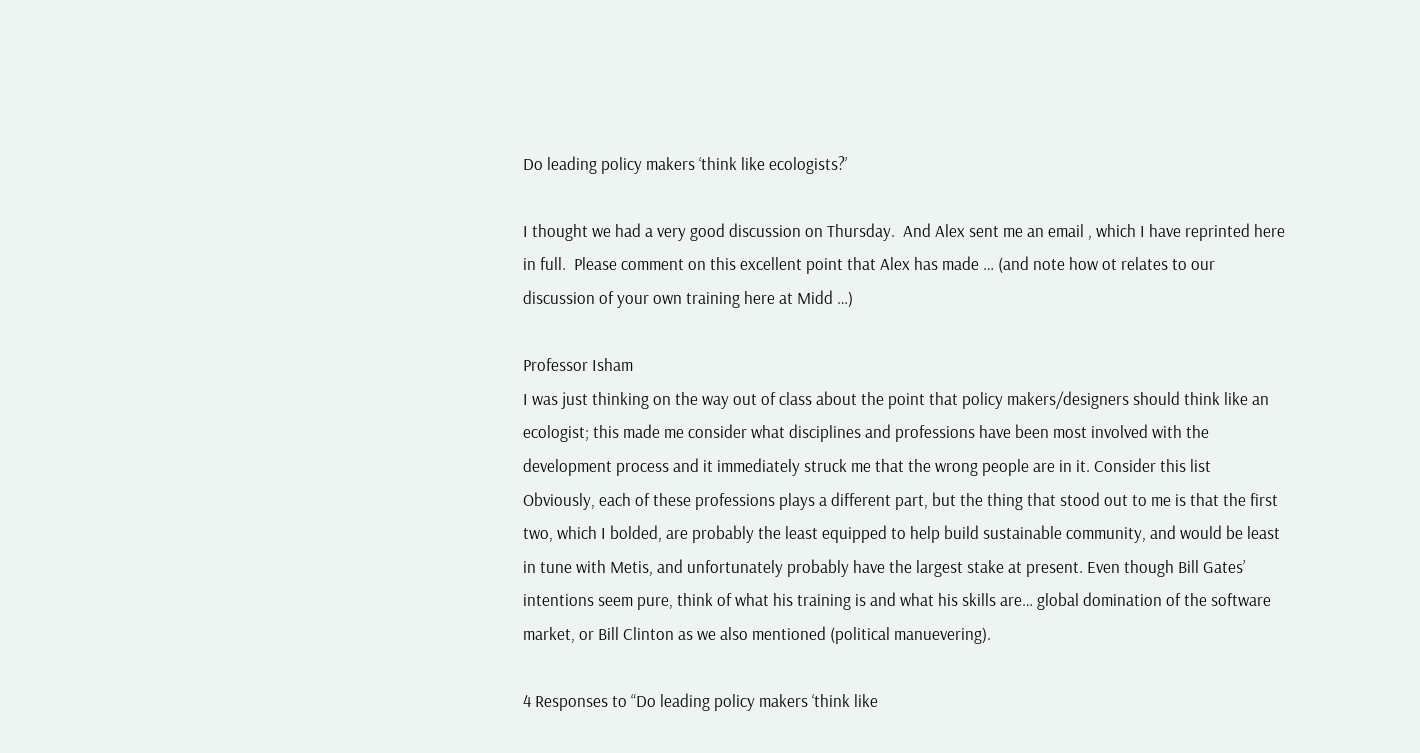Do leading policy makers ‘think like ecologists?’

I thought we had a very good discussion on Thursday.  And Alex sent me an email , which I have reprinted here in full.  Please comment on this excellent point that Alex has made … (and note how ot relates to our discussion of your own training here at Midd …)

Professor Isham
I was just thinking on the way out of class about the point that policy makers/designers should think like an ecologist; this made me consider what disciplines and professions have been most involved with the development process and it immediately struck me that the wrong people are in it. Consider this list
Obviously, each of these professions plays a different part, but the thing that stood out to me is that the first two, which I bolded, are probably the least equipped to help build sustainable community, and would be least in tune with Metis, and unfortunately probably have the largest stake at present. Even though Bill Gates’ intentions seem pure, think of what his training is and what his skills are… global domination of the software market, or Bill Clinton as we also mentioned (political manuevering).

4 Responses to “Do leading policy makers ‘think like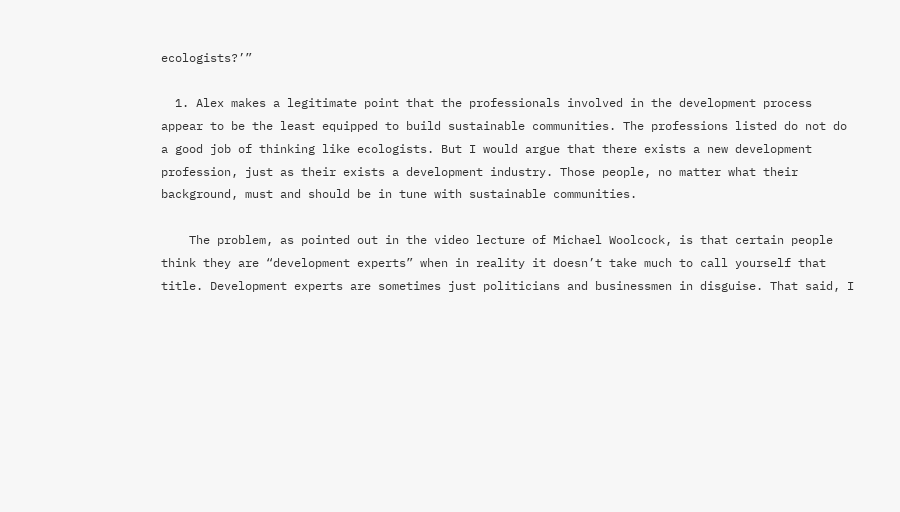ecologists?’”

  1. Alex makes a legitimate point that the professionals involved in the development process appear to be the least equipped to build sustainable communities. The professions listed do not do a good job of thinking like ecologists. But I would argue that there exists a new development profession, just as their exists a development industry. Those people, no matter what their background, must and should be in tune with sustainable communities.

    The problem, as pointed out in the video lecture of Michael Woolcock, is that certain people think they are “development experts” when in reality it doesn’t take much to call yourself that title. Development experts are sometimes just politicians and businessmen in disguise. That said, I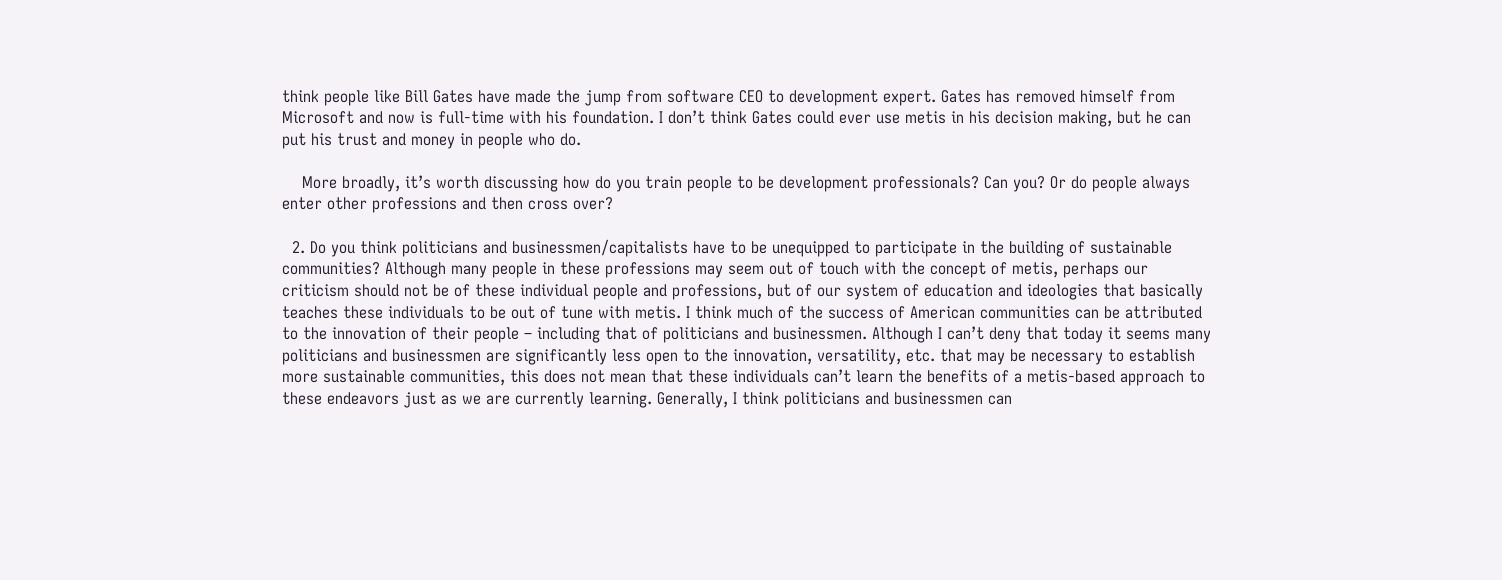think people like Bill Gates have made the jump from software CEO to development expert. Gates has removed himself from Microsoft and now is full-time with his foundation. I don’t think Gates could ever use metis in his decision making, but he can put his trust and money in people who do.

    More broadly, it’s worth discussing how do you train people to be development professionals? Can you? Or do people always enter other professions and then cross over?

  2. Do you think politicians and businessmen/capitalists have to be unequipped to participate in the building of sustainable communities? Although many people in these professions may seem out of touch with the concept of metis, perhaps our criticism should not be of these individual people and professions, but of our system of education and ideologies that basically teaches these individuals to be out of tune with metis. I think much of the success of American communities can be attributed to the innovation of their people – including that of politicians and businessmen. Although I can’t deny that today it seems many politicians and businessmen are significantly less open to the innovation, versatility, etc. that may be necessary to establish more sustainable communities, this does not mean that these individuals can’t learn the benefits of a metis-based approach to these endeavors just as we are currently learning. Generally, I think politicians and businessmen can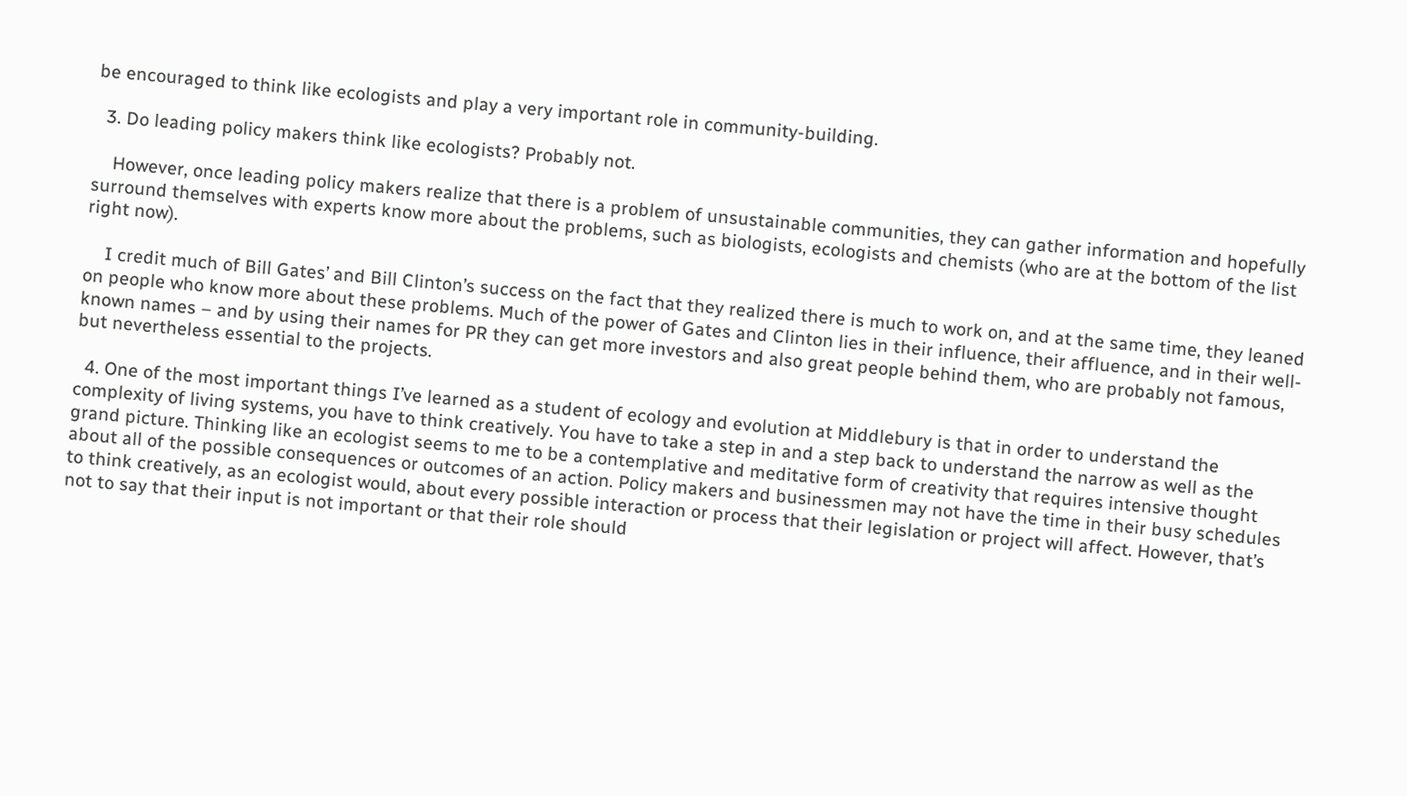be encouraged to think like ecologists and play a very important role in community-building.

  3. Do leading policy makers think like ecologists? Probably not.

    However, once leading policy makers realize that there is a problem of unsustainable communities, they can gather information and hopefully surround themselves with experts know more about the problems, such as biologists, ecologists and chemists (who are at the bottom of the list right now).

    I credit much of Bill Gates’ and Bill Clinton’s success on the fact that they realized there is much to work on, and at the same time, they leaned on people who know more about these problems. Much of the power of Gates and Clinton lies in their influence, their affluence, and in their well-known names – and by using their names for PR they can get more investors and also great people behind them, who are probably not famous, but nevertheless essential to the projects.

  4. One of the most important things I’ve learned as a student of ecology and evolution at Middlebury is that in order to understand the complexity of living systems, you have to think creatively. You have to take a step in and a step back to understand the narrow as well as the grand picture. Thinking like an ecologist seems to me to be a contemplative and meditative form of creativity that requires intensive thought about all of the possible consequences or outcomes of an action. Policy makers and businessmen may not have the time in their busy schedules to think creatively, as an ecologist would, about every possible interaction or process that their legislation or project will affect. However, that’s not to say that their input is not important or that their role should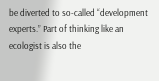be diverted to so-called “development experts.” Part of thinking like an ecologist is also the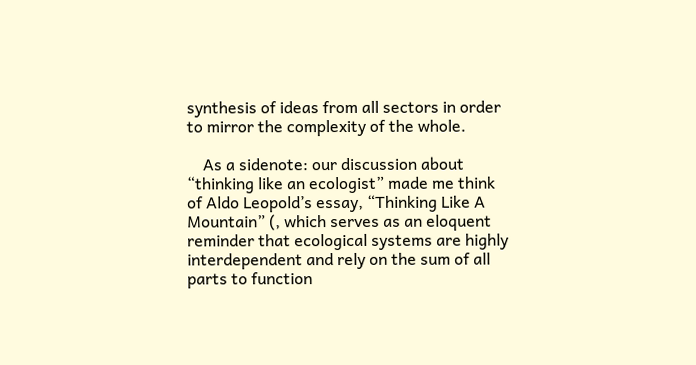synthesis of ideas from all sectors in order to mirror the complexity of the whole.

    As a sidenote: our discussion about “thinking like an ecologist” made me think of Aldo Leopold’s essay, “Thinking Like A Mountain” (, which serves as an eloquent reminder that ecological systems are highly interdependent and rely on the sum of all parts to function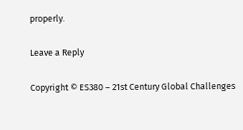properly.

Leave a Reply

Copyright © ES380 – 21st Century Global Challenges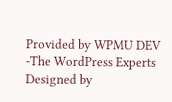Provided by WPMU DEV -The WordPress Experts    Designed by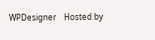WPDesigner    Hosted by